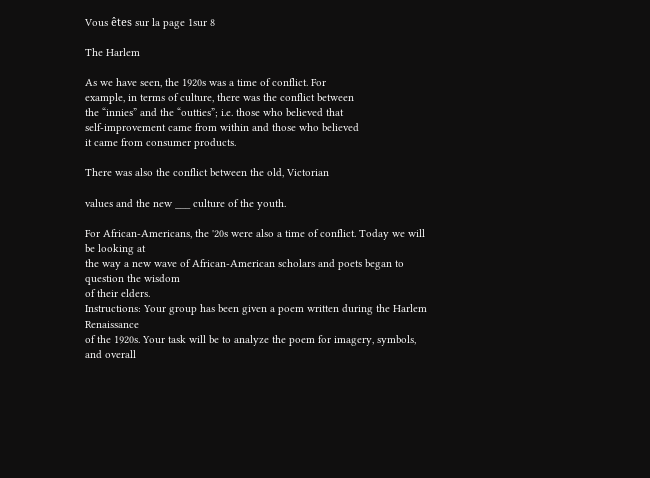Vous êtes sur la page 1sur 8

The Harlem

As we have seen, the 1920s was a time of conflict. For
example, in terms of culture, there was the conflict between
the “innies” and the “outties”; i.e. those who believed that
self-improvement came from within and those who believed
it came from consumer products.

There was also the conflict between the old, Victorian

values and the new ___ culture of the youth.

For African-Americans, the '20s were also a time of conflict. Today we will be looking at
the way a new wave of African-American scholars and poets began to question the wisdom
of their elders.
Instructions: Your group has been given a poem written during the Harlem Renaissance
of the 1920s. Your task will be to analyze the poem for imagery, symbols, and overall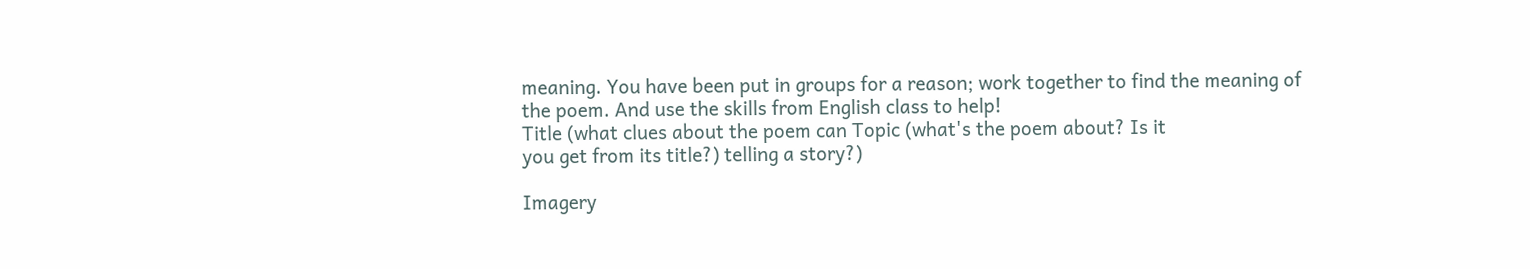meaning. You have been put in groups for a reason; work together to find the meaning of
the poem. And use the skills from English class to help!
Title (what clues about the poem can Topic (what's the poem about? Is it
you get from its title?) telling a story?)

Imagery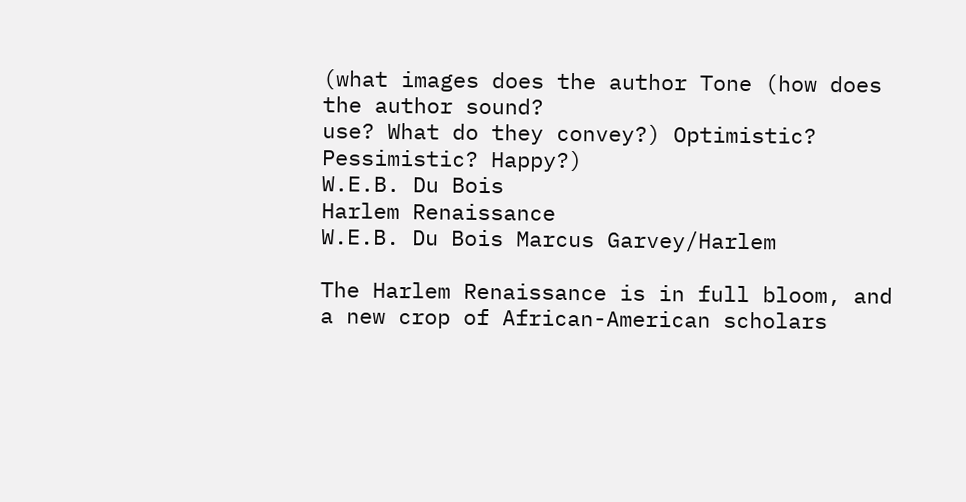(what images does the author Tone (how does the author sound?
use? What do they convey?) Optimistic? Pessimistic? Happy?)
W.E.B. Du Bois
Harlem Renaissance
W.E.B. Du Bois Marcus Garvey/Harlem

The Harlem Renaissance is in full bloom, and a new crop of African-American scholars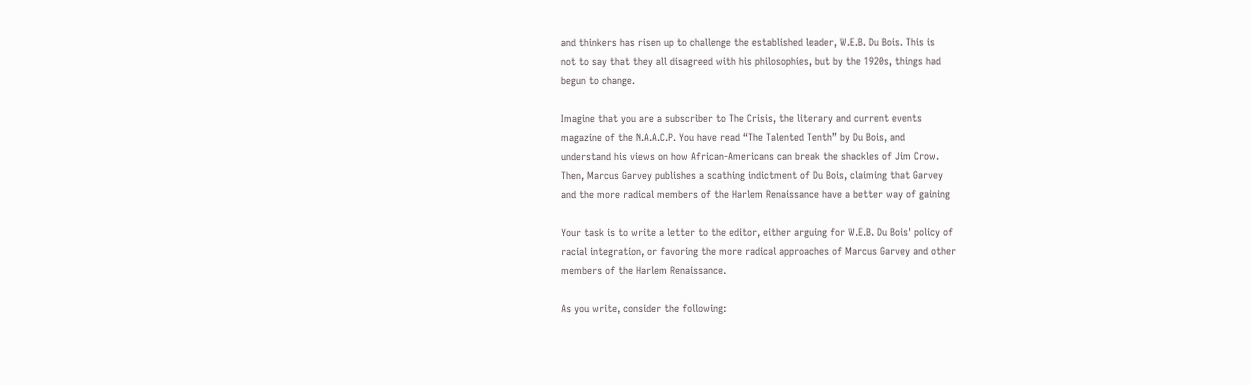and thinkers has risen up to challenge the established leader, W.E.B. Du Bois. This is
not to say that they all disagreed with his philosophies, but by the 1920s, things had
begun to change.

Imagine that you are a subscriber to The Crisis, the literary and current events
magazine of the N.A.A.C.P. You have read “The Talented Tenth” by Du Bois, and
understand his views on how African-Americans can break the shackles of Jim Crow.
Then, Marcus Garvey publishes a scathing indictment of Du Bois, claiming that Garvey
and the more radical members of the Harlem Renaissance have a better way of gaining

Your task is to write a letter to the editor, either arguing for W.E.B. Du Bois' policy of
racial integration, or favoring the more radical approaches of Marcus Garvey and other
members of the Harlem Renaissance.

As you write, consider the following: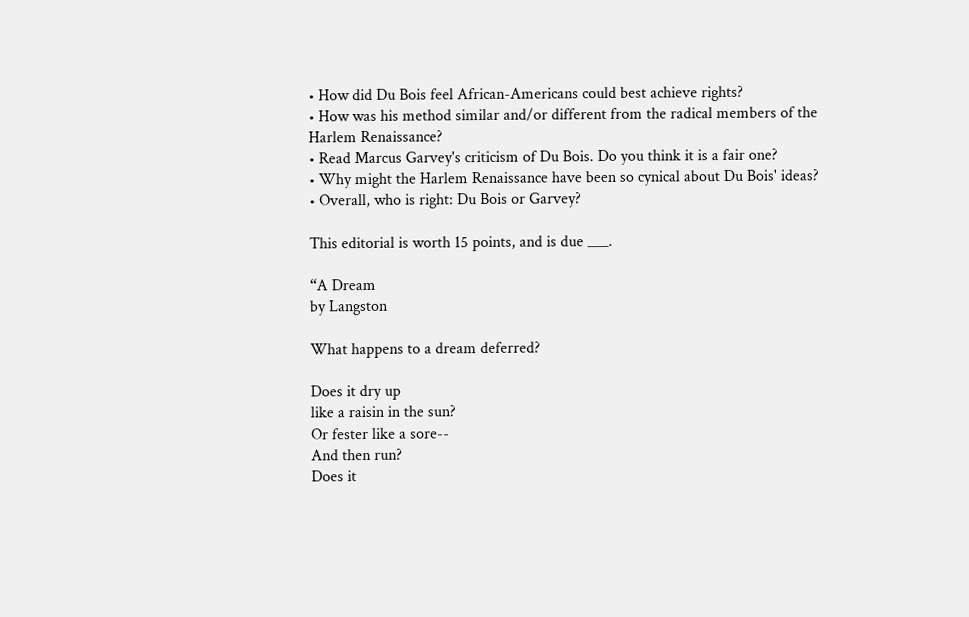• How did Du Bois feel African-Americans could best achieve rights?
• How was his method similar and/or different from the radical members of the
Harlem Renaissance?
• Read Marcus Garvey's criticism of Du Bois. Do you think it is a fair one?
• Why might the Harlem Renaissance have been so cynical about Du Bois' ideas?
• Overall, who is right: Du Bois or Garvey?

This editorial is worth 15 points, and is due ___.

“A Dream
by Langston

What happens to a dream deferred?

Does it dry up
like a raisin in the sun?
Or fester like a sore--
And then run?
Does it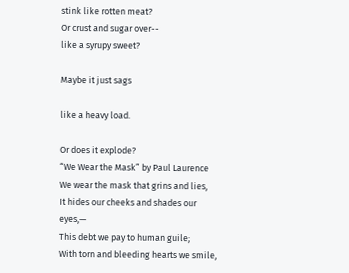stink like rotten meat?
Or crust and sugar over--
like a syrupy sweet?

Maybe it just sags

like a heavy load.

Or does it explode?
“We Wear the Mask” by Paul Laurence
We wear the mask that grins and lies,
It hides our cheeks and shades our eyes,—
This debt we pay to human guile;
With torn and bleeding hearts we smile,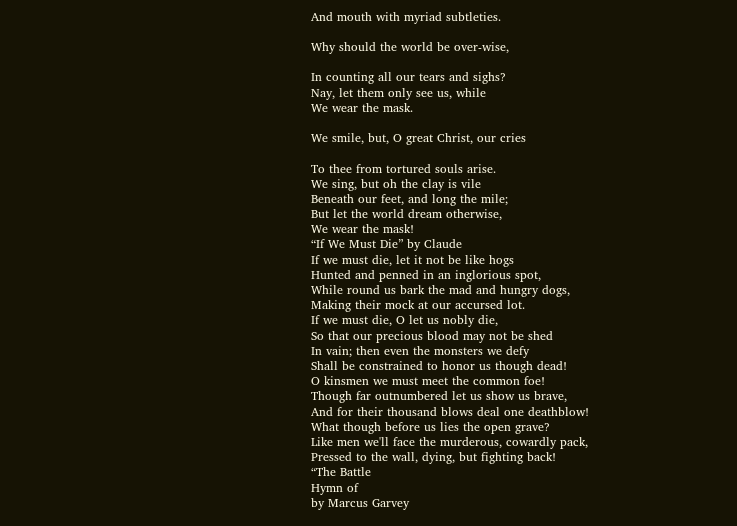And mouth with myriad subtleties.

Why should the world be over-wise,

In counting all our tears and sighs?
Nay, let them only see us, while
We wear the mask.

We smile, but, O great Christ, our cries

To thee from tortured souls arise.
We sing, but oh the clay is vile
Beneath our feet, and long the mile;
But let the world dream otherwise,
We wear the mask!
“If We Must Die” by Claude
If we must die, let it not be like hogs
Hunted and penned in an inglorious spot,
While round us bark the mad and hungry dogs,
Making their mock at our accursed lot.
If we must die, O let us nobly die,
So that our precious blood may not be shed
In vain; then even the monsters we defy
Shall be constrained to honor us though dead!
O kinsmen we must meet the common foe!
Though far outnumbered let us show us brave,
And for their thousand blows deal one deathblow!
What though before us lies the open grave?
Like men we'll face the murderous, cowardly pack,
Pressed to the wall, dying, but fighting back!
“The Battle
Hymn of
by Marcus Garvey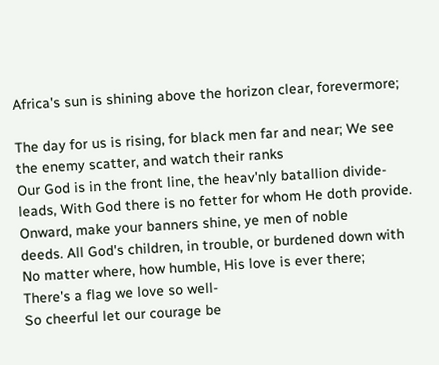Africa's sun is shining above the horizon clear, forevermore;

The day for us is rising, for black men far and near; We see the enemy scatter, and watch their ranks
Our God is in the front line, the heav'nly batallion divide-
leads, With God there is no fetter for whom He doth provide.
Onward, make your banners shine, ye men of noble
deeds. All God's children, in trouble, or burdened down with
No matter where, how humble, His love is ever there;
There's a flag we love so well-
So cheerful let our courage be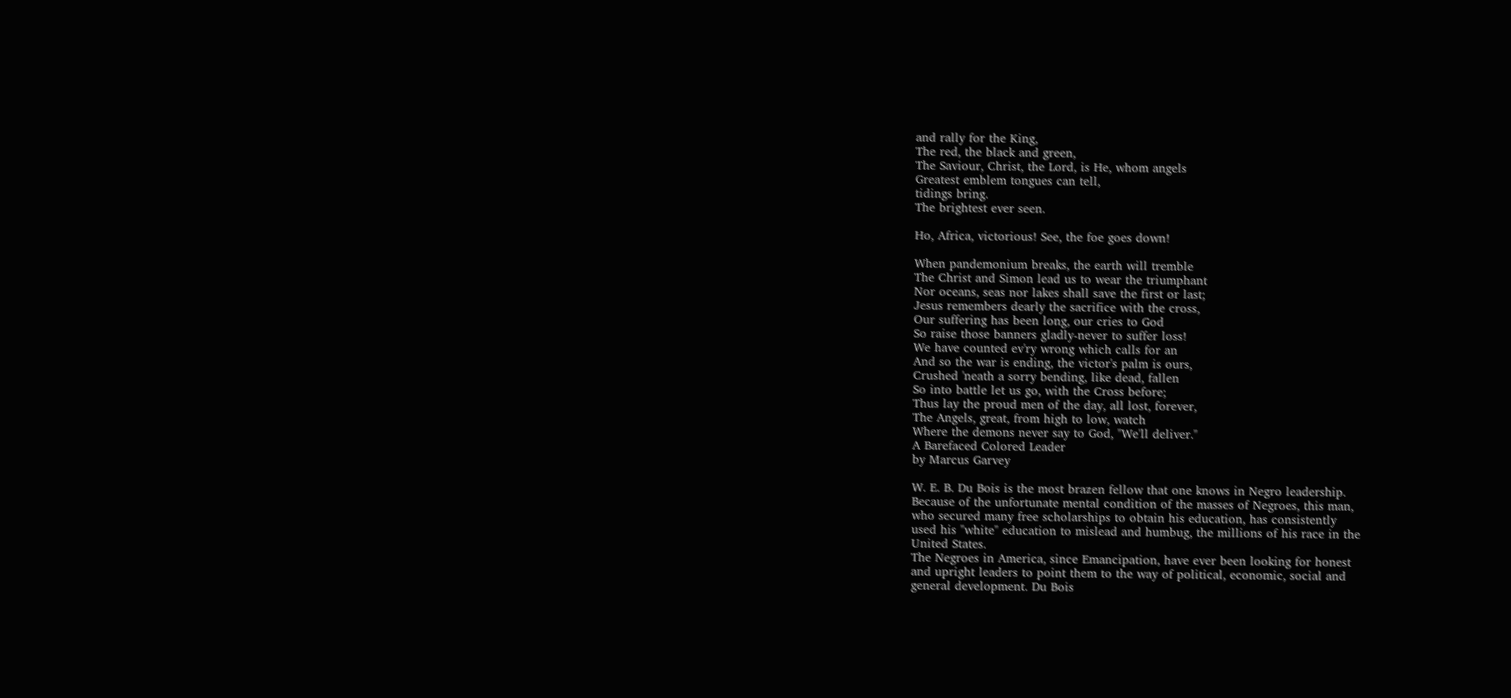and rally for the King,
The red, the black and green,
The Saviour, Christ, the Lord, is He, whom angels
Greatest emblem tongues can tell,
tidings bring.
The brightest ever seen.

Ho, Africa, victorious! See, the foe goes down!

When pandemonium breaks, the earth will tremble
The Christ and Simon lead us to wear the triumphant
Nor oceans, seas nor lakes shall save the first or last;
Jesus remembers dearly the sacrifice with the cross,
Our suffering has been long, our cries to God
So raise those banners gladly-never to suffer loss!
We have counted ev'ry wrong which calls for an
And so the war is ending, the victor's palm is ours,
Crushed 'neath a sorry bending, like dead, fallen
So into battle let us go, with the Cross before;
Thus lay the proud men of the day, all lost, forever,
The Angels, great, from high to low, watch
Where the demons never say to God, "We'll deliver."
A Barefaced Colored Leader
by Marcus Garvey

W. E. B. Du Bois is the most brazen fellow that one knows in Negro leadership.
Because of the unfortunate mental condition of the masses of Negroes, this man,
who secured many free scholarships to obtain his education, has consistently
used his "white" education to mislead and humbug, the millions of his race in the
United States.
The Negroes in America, since Emancipation, have ever been looking for honest
and upright leaders to point them to the way of political, economic, social and
general development. Du Bois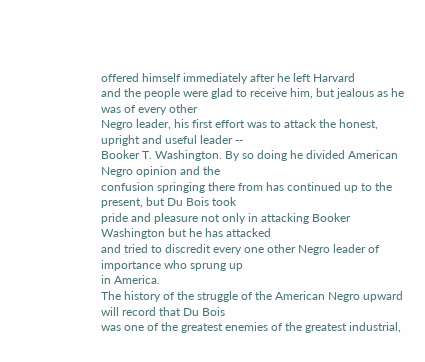offered himself immediately after he left Harvard
and the people were glad to receive him, but jealous as he was of every other
Negro leader, his first effort was to attack the honest, upright and useful leader --
Booker T. Washington. By so doing he divided American Negro opinion and the
confusion springing there from has continued up to the present, but Du Bois took
pride and pleasure not only in attacking Booker Washington but he has attacked
and tried to discredit every one other Negro leader of importance who sprung up
in America.
The history of the struggle of the American Negro upward will record that Du Bois
was one of the greatest enemies of the greatest industrial,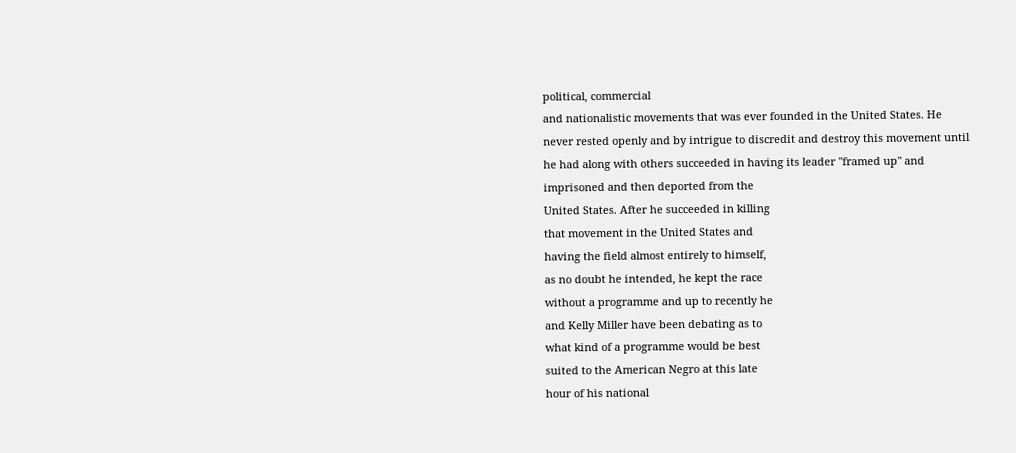political, commercial
and nationalistic movements that was ever founded in the United States. He
never rested openly and by intrigue to discredit and destroy this movement until
he had along with others succeeded in having its leader "framed up" and
imprisoned and then deported from the
United States. After he succeeded in killing
that movement in the United States and
having the field almost entirely to himself,
as no doubt he intended, he kept the race
without a programme and up to recently he
and Kelly Miller have been debating as to
what kind of a programme would be best
suited to the American Negro at this late
hour of his national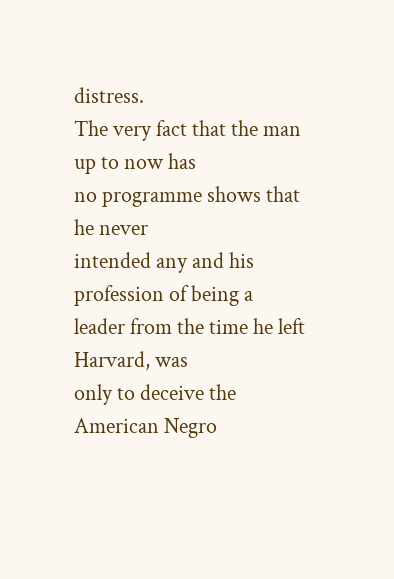distress.
The very fact that the man up to now has
no programme shows that he never
intended any and his profession of being a
leader from the time he left Harvard, was
only to deceive the American Negro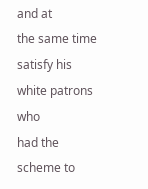and at
the same time satisfy his white patrons who
had the scheme to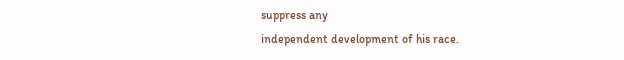suppress any
independent development of his race.